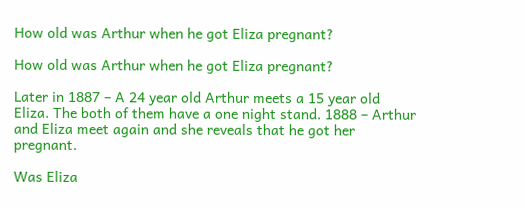How old was Arthur when he got Eliza pregnant?

How old was Arthur when he got Eliza pregnant?

Later in 1887 – A 24 year old Arthur meets a 15 year old Eliza. The both of them have a one night stand. 1888 – Arthur and Eliza meet again and she reveals that he got her pregnant.

Was Eliza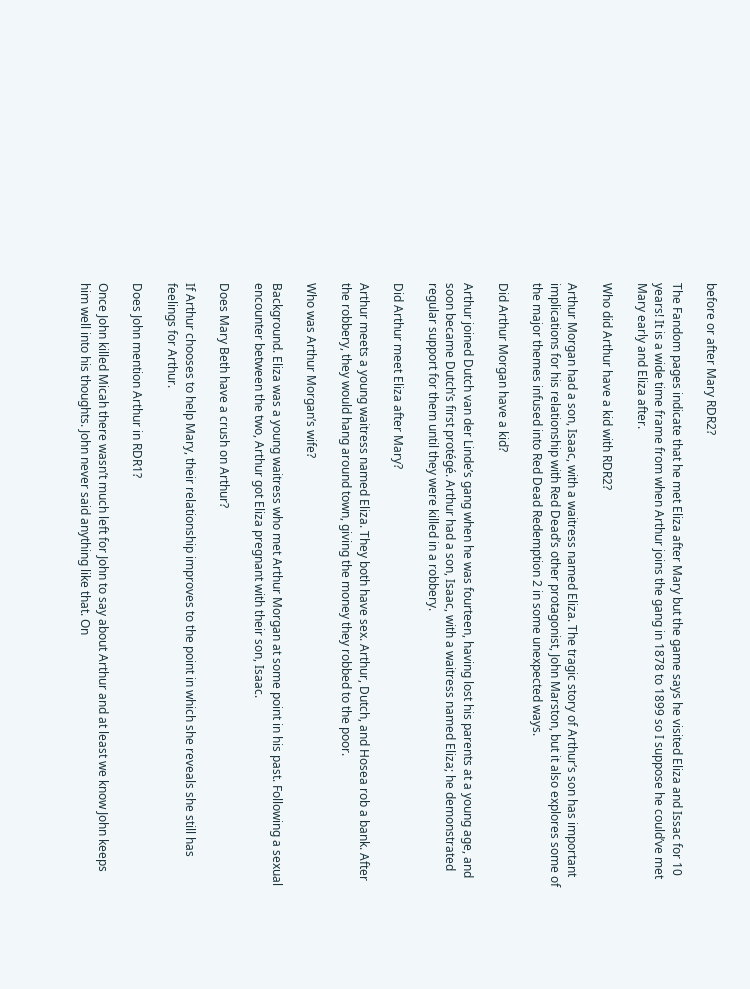before or after Mary RDR2?

The Fandom pages indicate that he met Eliza after Mary but the game says he visited Eliza and Issac for 10 years! It is a wide time frame from when Arthur joins the gang in 1878 to 1899 so I suppose he could’ve met Mary early and Eliza after.

Who did Arthur have a kid with RDR2?

Arthur Morgan had a son, Isaac, with a waitress named Eliza. The tragic story of Arthur’s son has important implications for his relationship with Red Dead’s other protagonist, John Marston, but it also explores some of the major themes infused into Red Dead Redemption 2 in some unexpected ways.

Did Arthur Morgan have a kid?

Arthur joined Dutch van der Linde’s gang when he was fourteen, having lost his parents at a young age, and soon became Dutch’s first protégé. Arthur had a son, Isaac, with a waitress named Eliza; he demonstrated regular support for them until they were killed in a robbery.

Did Arthur meet Eliza after Mary?

Arthur meets a young waitress named Eliza. They both have sex. Arthur, Dutch, and Hosea rob a bank. After the robbery, they would hang around town, giving the money they robbed to the poor.

Who was Arthur Morgan’s wife?

Background. Eliza was a young waitress who met Arthur Morgan at some point in his past. Following a sexual encounter between the two, Arthur got Eliza pregnant with their son, Isaac.

Does Mary Beth have a crush on Arthur?

If Arthur chooses to help Mary, their relationship improves to the point in which she reveals she still has feelings for Arthur.

Does John mention Arthur in RDR1?

Once John killed Micah there wasn’t much left for John to say about Arthur and at least we know John keeps him well into his thoughts. John never said anything like that. On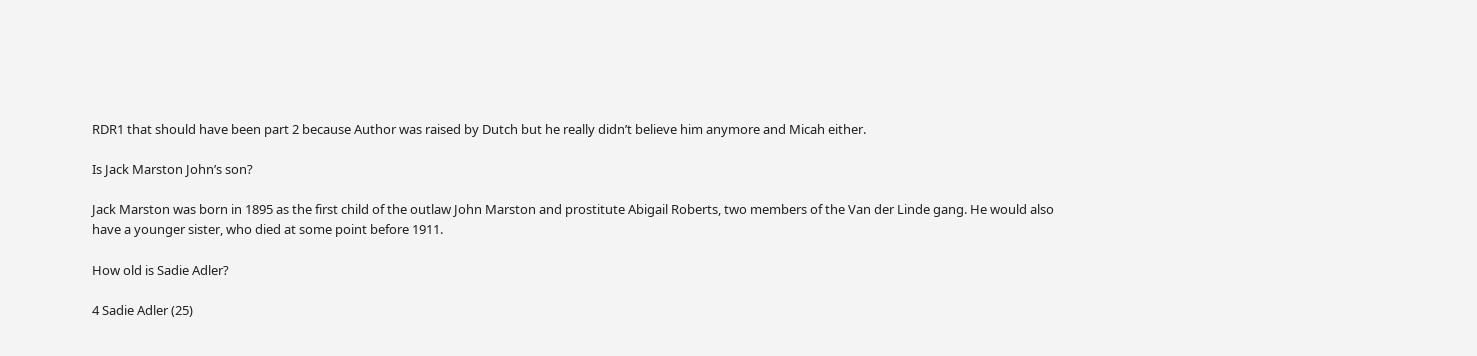RDR1 that should have been part 2 because Author was raised by Dutch but he really didn’t believe him anymore and Micah either.

Is Jack Marston John’s son?

Jack Marston was born in 1895 as the first child of the outlaw John Marston and prostitute Abigail Roberts, two members of the Van der Linde gang. He would also have a younger sister, who died at some point before 1911.

How old is Sadie Adler?

4 Sadie Adler (25)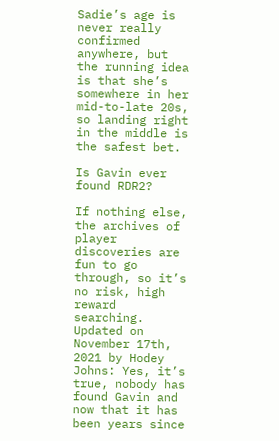Sadie’s age is never really confirmed anywhere, but the running idea is that she’s somewhere in her mid-to-late 20s, so landing right in the middle is the safest bet.

Is Gavin ever found RDR2?

If nothing else, the archives of player discoveries are fun to go through, so it’s no risk, high reward searching. Updated on November 17th, 2021 by Hodey Johns: Yes, it’s true, nobody has found Gavin and now that it has been years since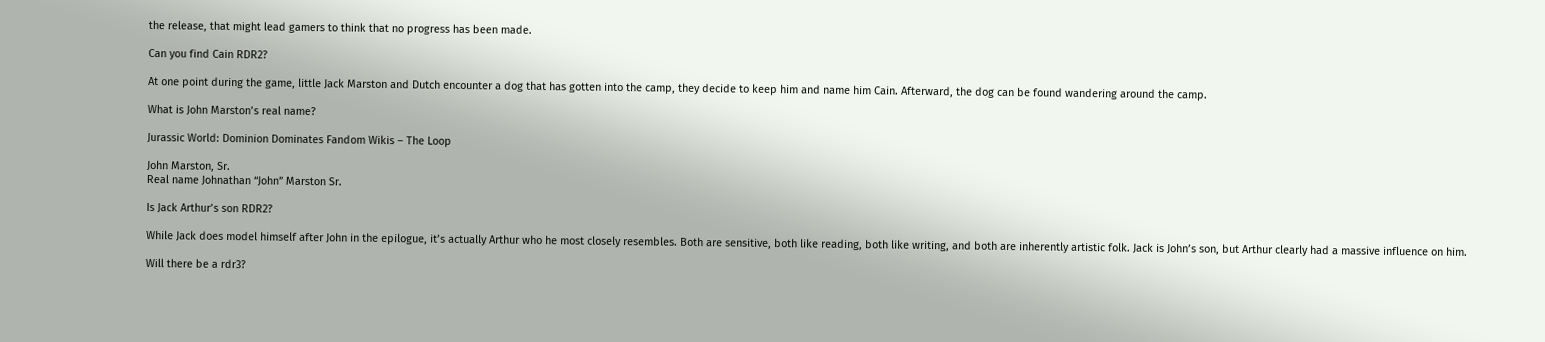the release, that might lead gamers to think that no progress has been made.

Can you find Cain RDR2?

At one point during the game, little Jack Marston and Dutch encounter a dog that has gotten into the camp, they decide to keep him and name him Cain. Afterward, the dog can be found wandering around the camp.

What is John Marston’s real name?

Jurassic World: Dominion Dominates Fandom Wikis – The Loop

John Marston, Sr.
Real name Johnathan “John” Marston Sr.

Is Jack Arthur’s son RDR2?

While Jack does model himself after John in the epilogue, it’s actually Arthur who he most closely resembles. Both are sensitive, both like reading, both like writing, and both are inherently artistic folk. Jack is John’s son, but Arthur clearly had a massive influence on him.

Will there be a rdr3?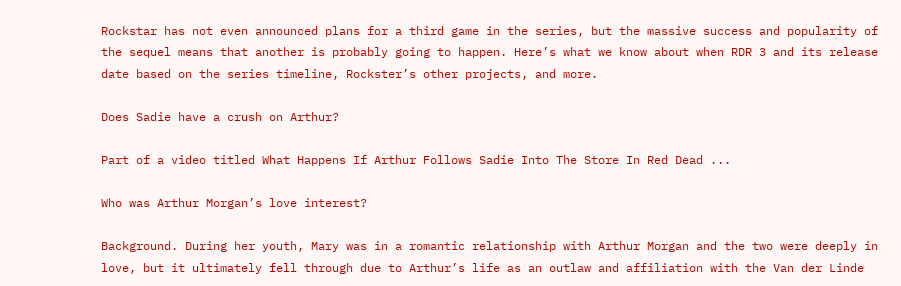Rockstar has not even announced plans for a third game in the series, but the massive success and popularity of the sequel means that another is probably going to happen. Here’s what we know about when RDR 3 and its release date based on the series timeline, Rockster’s other projects, and more.

Does Sadie have a crush on Arthur?

Part of a video titled What Happens If Arthur Follows Sadie Into The Store In Red Dead ...

Who was Arthur Morgan’s love interest?

Background. During her youth, Mary was in a romantic relationship with Arthur Morgan and the two were deeply in love, but it ultimately fell through due to Arthur’s life as an outlaw and affiliation with the Van der Linde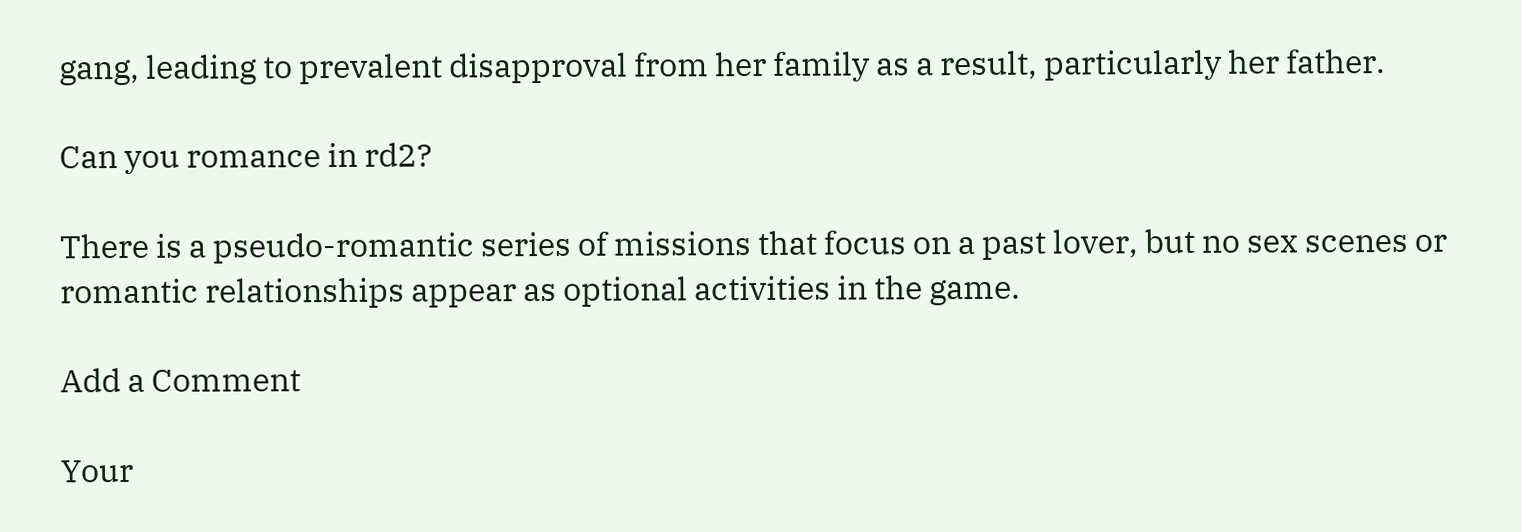gang, leading to prevalent disapproval from her family as a result, particularly her father.

Can you romance in rd2?

There is a pseudo-romantic series of missions that focus on a past lover, but no sex scenes or romantic relationships appear as optional activities in the game.

Add a Comment

Your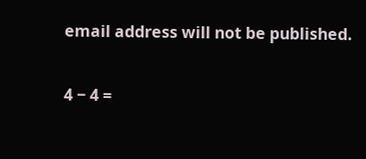email address will not be published.

4 − 4 =